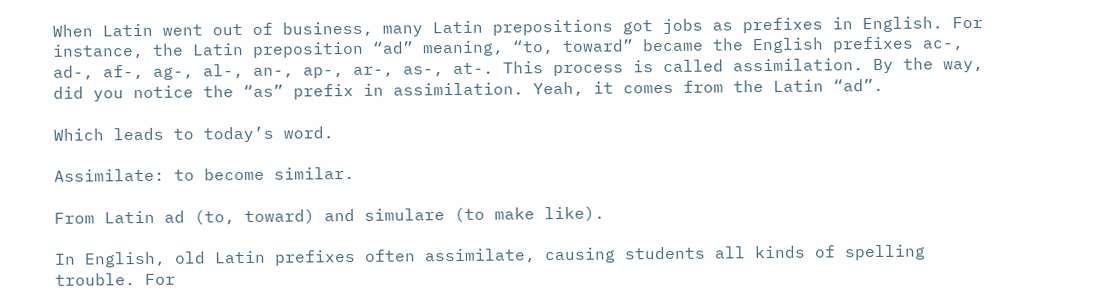When Latin went out of business, many Latin prepositions got jobs as prefixes in English. For instance, the Latin preposition “ad” meaning, “to, toward” became the English prefixes ac-, ad-, af-, ag-, al-, an-, ap-, ar-, as-, at-. This process is called assimilation. By the way, did you notice the “as” prefix in assimilation. Yeah, it comes from the Latin “ad”.

Which leads to today’s word.

Assimilate: to become similar.

From Latin ad (to, toward) and simulare (to make like).

In English, old Latin prefixes often assimilate, causing students all kinds of spelling trouble. For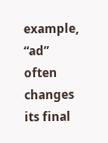example, “ad” often changes its final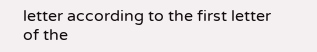letter according to the first letter of the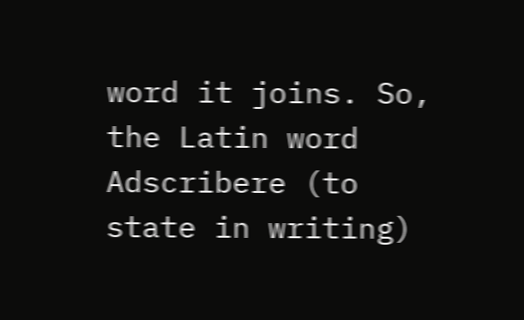word it joins. So, the Latin word Adscribere (to state in writing)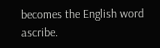becomes the English word ascribe.